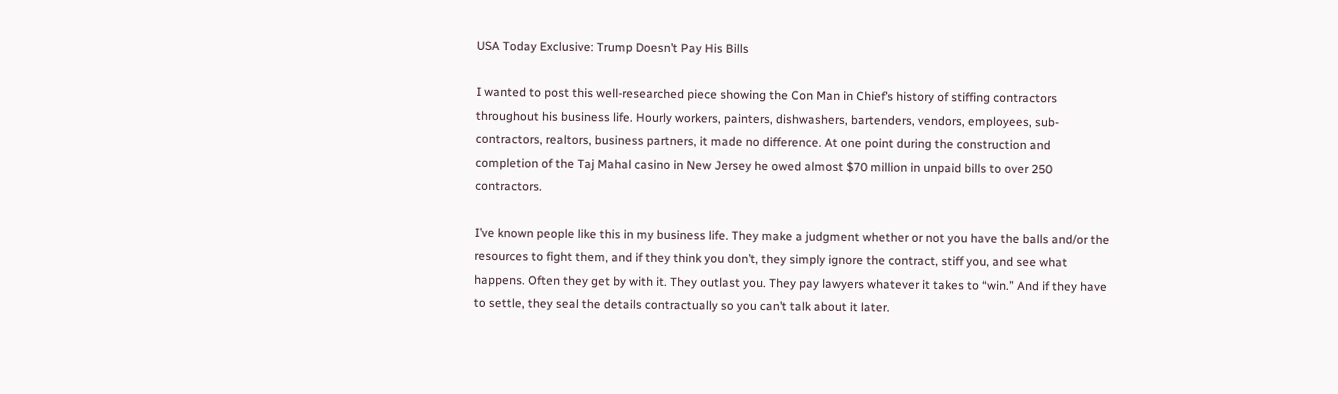USA Today Exclusive: Trump Doesn’t Pay His Bills

I wanted to post this well-researched piece showing the Con Man in Chief’s history of stiffing contractors throughout his business life. Hourly workers, painters, dishwashers, bartenders, vendors, employees, sub-contractors, realtors, business partners, it made no difference. At one point during the construction and completion of the Taj Mahal casino in New Jersey he owed almost $70 million in unpaid bills to over 250 contractors.

I’ve known people like this in my business life. They make a judgment whether or not you have the balls and/or the resources to fight them, and if they think you don’t, they simply ignore the contract, stiff you, and see what happens. Often they get by with it. They outlast you. They pay lawyers whatever it takes to “win.” And if they have to settle, they seal the details contractually so you can’t talk about it later.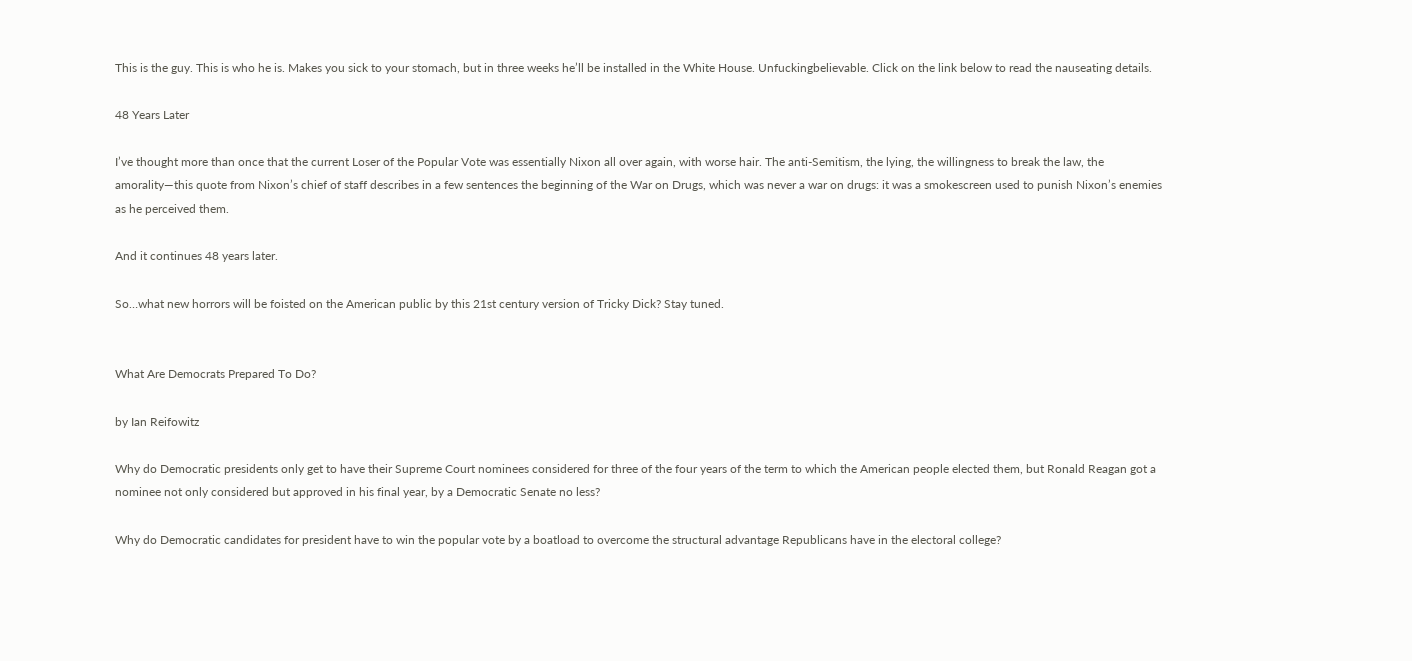This is the guy. This is who he is. Makes you sick to your stomach, but in three weeks he’ll be installed in the White House. Unfuckingbelievable. Click on the link below to read the nauseating details.

48 Years Later

I’ve thought more than once that the current Loser of the Popular Vote was essentially Nixon all over again, with worse hair. The anti-Semitism, the lying, the willingness to break the law, the amorality—this quote from Nixon’s chief of staff describes in a few sentences the beginning of the War on Drugs, which was never a war on drugs: it was a smokescreen used to punish Nixon’s enemies as he perceived them.

And it continues 48 years later.

So…what new horrors will be foisted on the American public by this 21st century version of Tricky Dick? Stay tuned.


What Are Democrats Prepared To Do?

by Ian Reifowitz

Why do Democratic presidents only get to have their Supreme Court nominees considered for three of the four years of the term to which the American people elected them, but Ronald Reagan got a nominee not only considered but approved in his final year, by a Democratic Senate no less?

Why do Democratic candidates for president have to win the popular vote by a boatload to overcome the structural advantage Republicans have in the electoral college?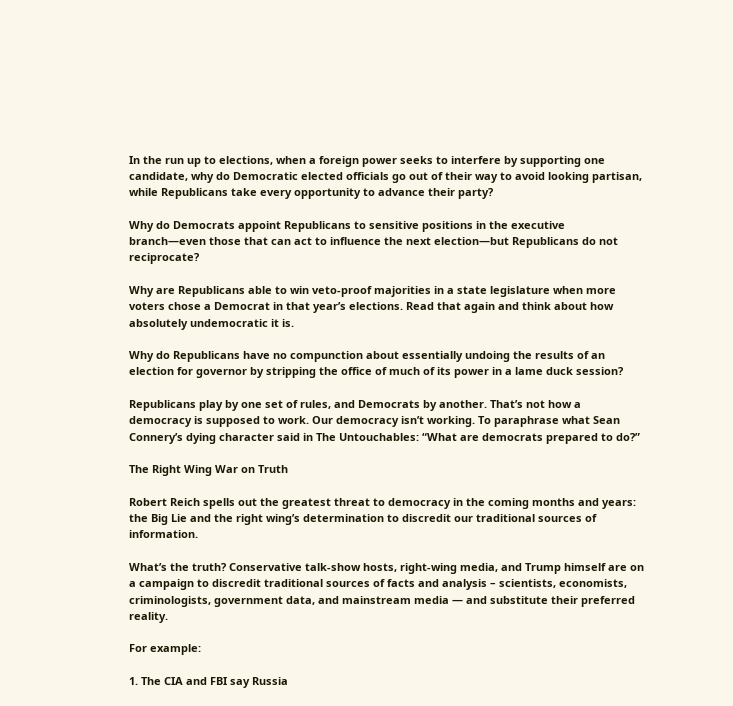In the run up to elections, when a foreign power seeks to interfere by supporting one candidate, why do Democratic elected officials go out of their way to avoid looking partisan, while Republicans take every opportunity to advance their party?

Why do Democrats appoint Republicans to sensitive positions in the executive branch—even those that can act to influence the next election—but Republicans do not reciprocate?

Why are Republicans able to win veto-proof majorities in a state legislature when more voters chose a Democrat in that year’s elections. Read that again and think about how absolutely undemocratic it is.

Why do Republicans have no compunction about essentially undoing the results of an election for governor by stripping the office of much of its power in a lame duck session?

Republicans play by one set of rules, and Democrats by another. That’s not how a democracy is supposed to work. Our democracy isn’t working. To paraphrase what Sean Connery’s dying character said in The Untouchables: “What are democrats prepared to do?”

The Right Wing War on Truth

Robert Reich spells out the greatest threat to democracy in the coming months and years: the Big Lie and the right wing’s determination to discredit our traditional sources of information.

What’s the truth? Conservative talk-show hosts, right-wing media, and Trump himself are on a campaign to discredit traditional sources of facts and analysis – scientists, economists, criminologists, government data, and mainstream media — and substitute their preferred reality.

For example:

1. The CIA and FBI say Russia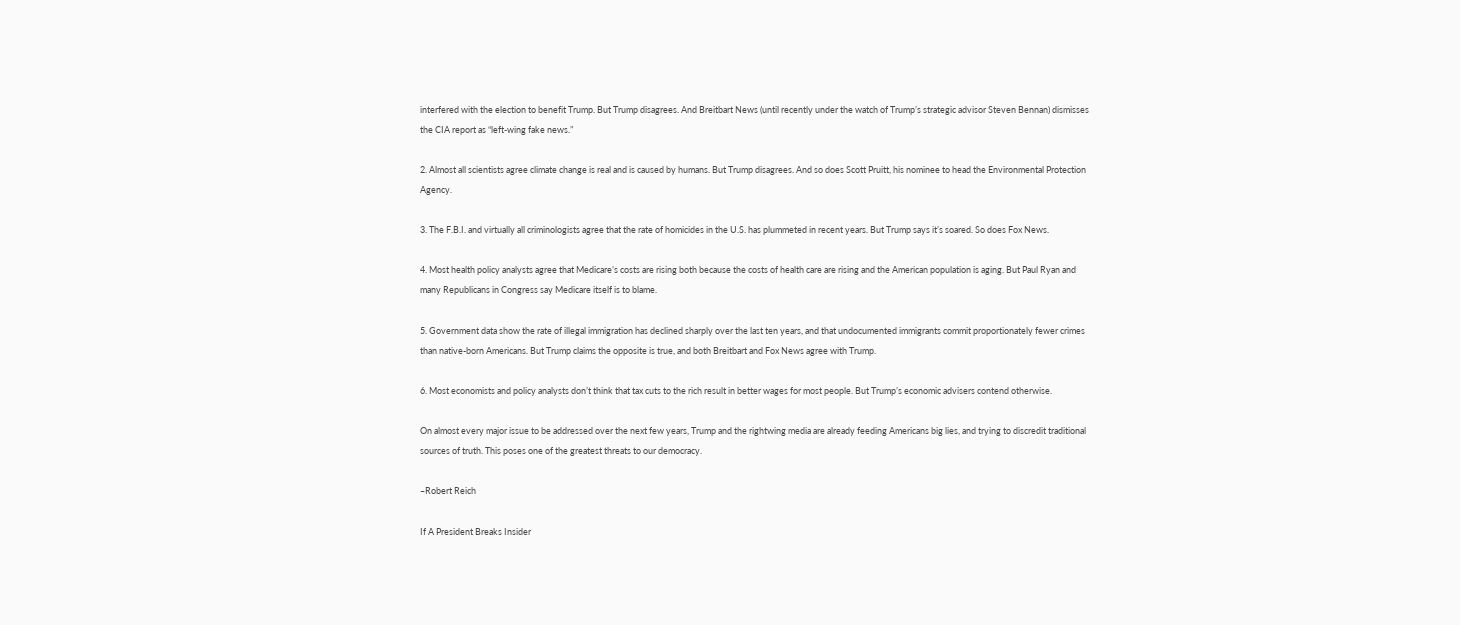interfered with the election to benefit Trump. But Trump disagrees. And Breitbart News (until recently under the watch of Trump’s strategic advisor Steven Bennan) dismisses the CIA report as “left-wing fake news.”

2. Almost all scientists agree climate change is real and is caused by humans. But Trump disagrees. And so does Scott Pruitt, his nominee to head the Environmental Protection Agency.

3. The F.B.I. and virtually all criminologists agree that the rate of homicides in the U.S. has plummeted in recent years. But Trump says it’s soared. So does Fox News.

4. Most health policy analysts agree that Medicare’s costs are rising both because the costs of health care are rising and the American population is aging. But Paul Ryan and many Republicans in Congress say Medicare itself is to blame.

5. Government data show the rate of illegal immigration has declined sharply over the last ten years, and that undocumented immigrants commit proportionately fewer crimes than native-born Americans. But Trump claims the opposite is true, and both Breitbart and Fox News agree with Trump.

6. Most economists and policy analysts don’t think that tax cuts to the rich result in better wages for most people. But Trump’s economic advisers contend otherwise.

On almost every major issue to be addressed over the next few years, Trump and the rightwing media are already feeding Americans big lies, and trying to discredit traditional sources of truth. This poses one of the greatest threats to our democracy.

–Robert Reich

If A President Breaks Insider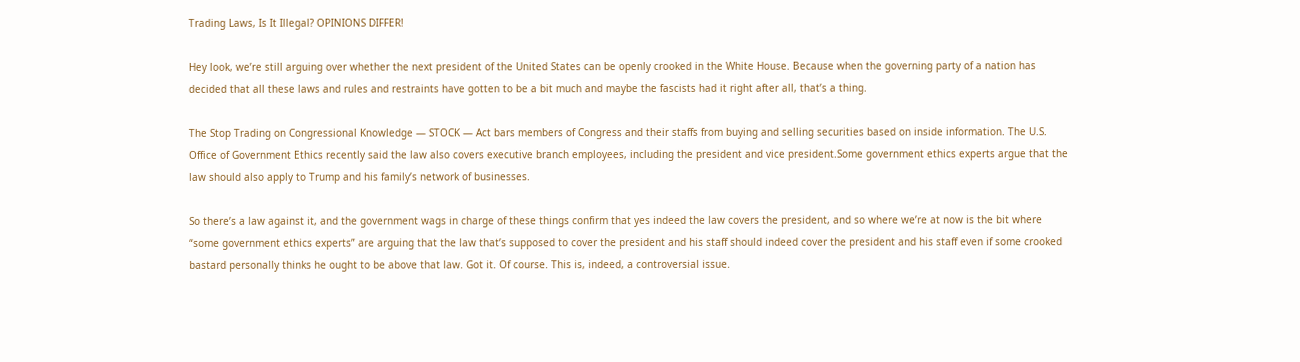Trading Laws, Is It Illegal? OPINIONS DIFFER!

Hey look, we’re still arguing over whether the next president of the United States can be openly crooked in the White House. Because when the governing party of a nation has decided that all these laws and rules and restraints have gotten to be a bit much and maybe the fascists had it right after all, that’s a thing.

The Stop Trading on Congressional Knowledge — STOCK — Act bars members of Congress and their staffs from buying and selling securities based on inside information. The U.S. Office of Government Ethics recently said the law also covers executive branch employees, including the president and vice president.Some government ethics experts argue that the law should also apply to Trump and his family’s network of businesses.

So there’s a law against it, and the government wags in charge of these things confirm that yes indeed the law covers the president, and so where we’re at now is the bit where “some government ethics experts” are arguing that the law that’s supposed to cover the president and his staff should indeed cover the president and his staff even if some crooked bastard personally thinks he ought to be above that law. Got it. Of course. This is, indeed, a controversial issue.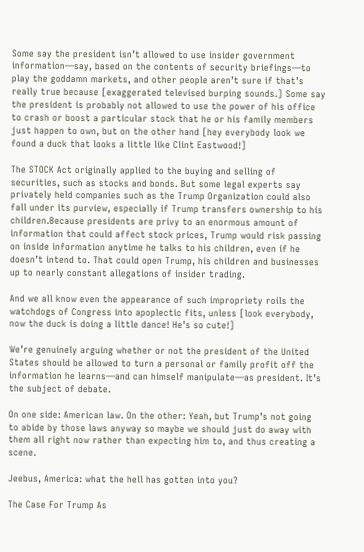Some say the president isn’t allowed to use insider government information—say, based on the contents of security briefings—to play the goddamn markets, and other people aren’t sure if that’s really true because [exaggerated televised burping sounds.] Some say the president is probably not allowed to use the power of his office to crash or boost a particular stock that he or his family members just happen to own, but on the other hand [hey everybody look we found a duck that looks a little like Clint Eastwood!]

The STOCK Act originally applied to the buying and selling of securities, such as stocks and bonds. But some legal experts say privately held companies such as the Trump Organization could also fall under its purview, especially if Trump transfers ownership to his children.Because presidents are privy to an enormous amount of information that could affect stock prices, Trump would risk passing on inside information anytime he talks to his children, even if he doesn’t intend to. That could open Trump, his children and businesses up to nearly constant allegations of insider trading.

And we all know even the appearance of such impropriety roils the watchdogs of Congress into apoplectic fits, unless [look everybody, now the duck is doing a little dance! He’s so cute!]

We’re genuinely arguing whether or not the president of the United States should be allowed to turn a personal or family profit off the information he learns—and can himself manipulate—as president. It’s the subject of debate.

On one side: American law. On the other: Yeah, but Trump’s not going to abide by those laws anyway so maybe we should just do away with them all right now rather than expecting him to, and thus creating a scene.

Jeebus, America: what the hell has gotten into you?

The Case For Trump As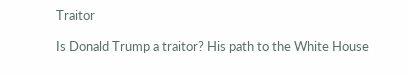Traitor

Is Donald Trump a traitor? His path to the White House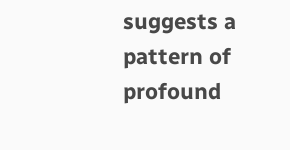suggests a pattern of profound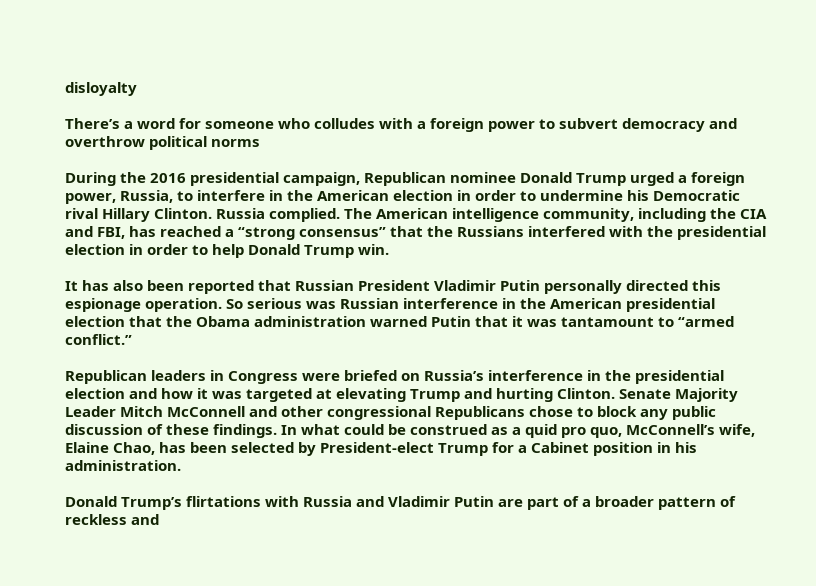disloyalty

There’s a word for someone who colludes with a foreign power to subvert democracy and overthrow political norms

During the 2016 presidential campaign, Republican nominee Donald Trump urged a foreign power, Russia, to interfere in the American election in order to undermine his Democratic rival Hillary Clinton. Russia complied. The American intelligence community, including the CIA and FBI, has reached a “strong consensus” that the Russians interfered with the presidential election in order to help Donald Trump win.

It has also been reported that Russian President Vladimir Putin personally directed this espionage operation. So serious was Russian interference in the American presidential election that the Obama administration warned Putin that it was tantamount to “armed conflict.”

Republican leaders in Congress were briefed on Russia’s interference in the presidential election and how it was targeted at elevating Trump and hurting Clinton. Senate Majority Leader Mitch McConnell and other congressional Republicans chose to block any public discussion of these findings. In what could be construed as a quid pro quo, McConnell’s wife, Elaine Chao, has been selected by President-elect Trump for a Cabinet position in his administration.

Donald Trump’s flirtations with Russia and Vladimir Putin are part of a broader pattern of reckless and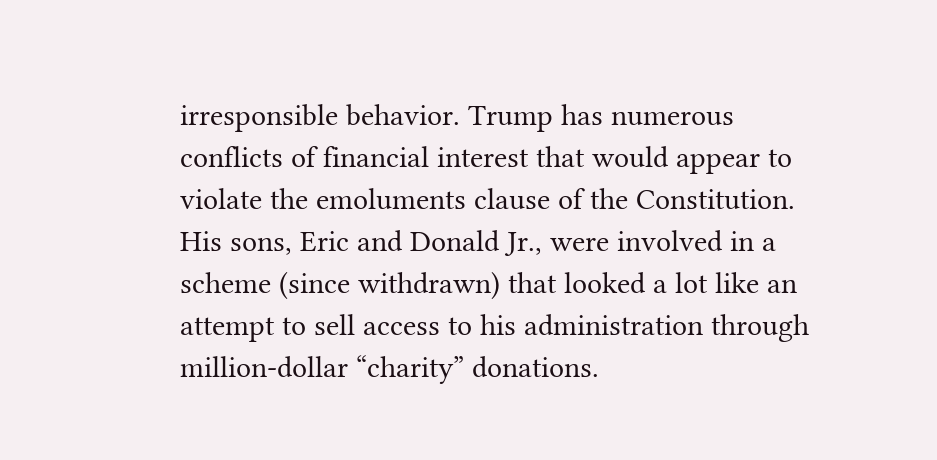irresponsible behavior. Trump has numerous conflicts of financial interest that would appear to violate the emoluments clause of the Constitution. His sons, Eric and Donald Jr., were involved in a scheme (since withdrawn) that looked a lot like an attempt to sell access to his administration through million-dollar “charity” donations.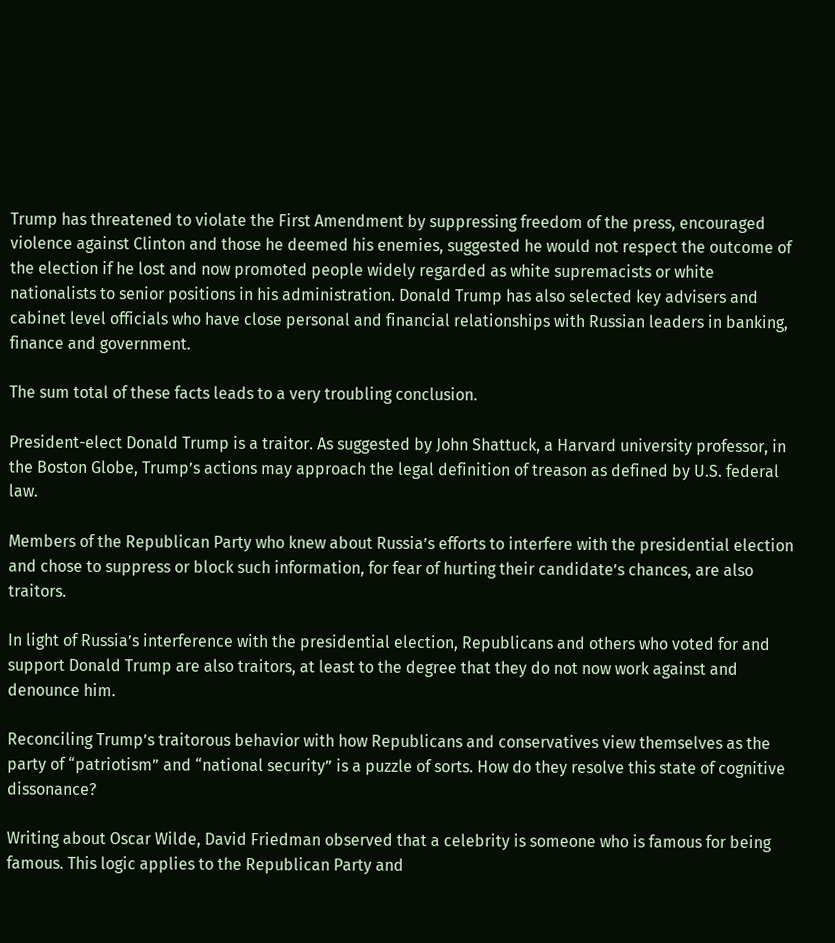Trump has threatened to violate the First Amendment by suppressing freedom of the press, encouraged violence against Clinton and those he deemed his enemies, suggested he would not respect the outcome of the election if he lost and now promoted people widely regarded as white supremacists or white nationalists to senior positions in his administration. Donald Trump has also selected key advisers and cabinet level officials who have close personal and financial relationships with Russian leaders in banking, finance and government.

The sum total of these facts leads to a very troubling conclusion.

President-elect Donald Trump is a traitor. As suggested by John Shattuck, a Harvard university professor, in the Boston Globe, Trump’s actions may approach the legal definition of treason as defined by U.S. federal law.

Members of the Republican Party who knew about Russia’s efforts to interfere with the presidential election and chose to suppress or block such information, for fear of hurting their candidate’s chances, are also traitors.

In light of Russia’s interference with the presidential election, Republicans and others who voted for and support Donald Trump are also traitors, at least to the degree that they do not now work against and denounce him.

Reconciling Trump’s traitorous behavior with how Republicans and conservatives view themselves as the party of “patriotism” and “national security” is a puzzle of sorts. How do they resolve this state of cognitive dissonance?

Writing about Oscar Wilde, David Friedman observed that a celebrity is someone who is famous for being famous. This logic applies to the Republican Party and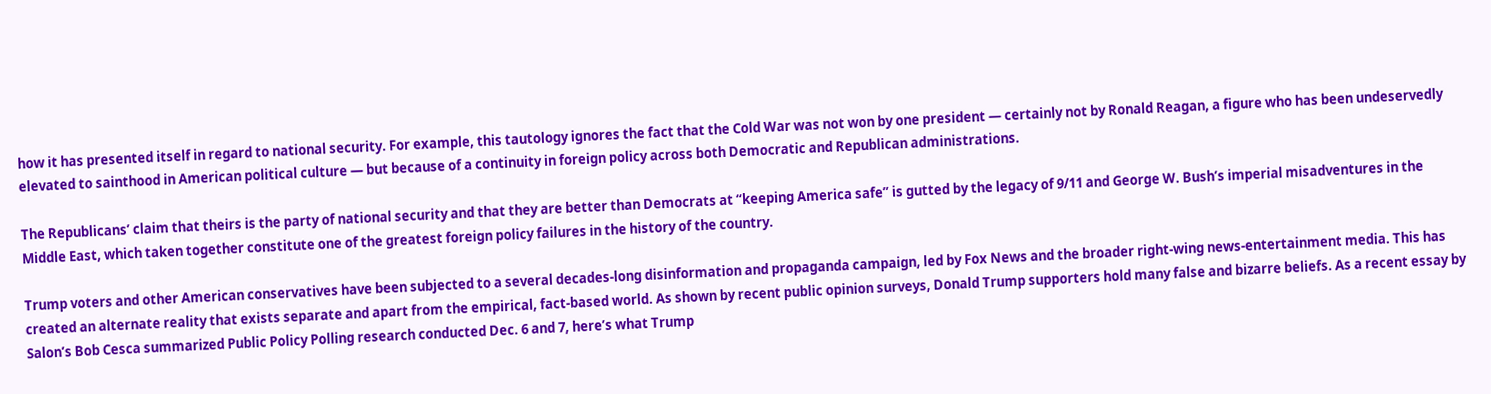how it has presented itself in regard to national security. For example, this tautology ignores the fact that the Cold War was not won by one president — certainly not by Ronald Reagan, a figure who has been undeservedly elevated to sainthood in American political culture — but because of a continuity in foreign policy across both Democratic and Republican administrations.

The Republicans’ claim that theirs is the party of national security and that they are better than Democrats at “keeping America safe” is gutted by the legacy of 9/11 and George W. Bush’s imperial misadventures in the Middle East, which taken together constitute one of the greatest foreign policy failures in the history of the country.

Trump voters and other American conservatives have been subjected to a several decades-long disinformation and propaganda campaign, led by Fox News and the broader right-wing news-entertainment media. This has created an alternate reality that exists separate and apart from the empirical, fact-based world. As shown by recent public opinion surveys, Donald Trump supporters hold many false and bizarre beliefs. As a recent essay by Salon’s Bob Cesca summarized Public Policy Polling research conducted Dec. 6 and 7, here’s what Trump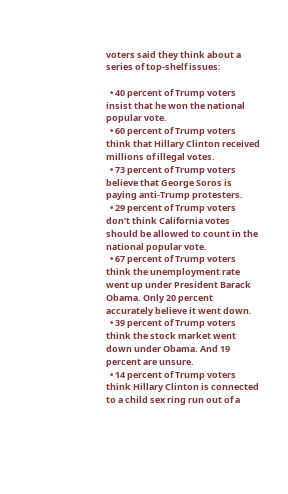voters said they think about a series of top-shelf issues:

  • 40 percent of Trump voters insist that he won the national popular vote.
  • 60 percent of Trump voters think that Hillary Clinton received millions of illegal votes.
  • 73 percent of Trump voters believe that George Soros is paying anti-Trump protesters.
  • 29 percent of Trump voters don’t think California votes should be allowed to count in the national popular vote.
  • 67 percent of Trump voters think the unemployment rate went up under President Barack Obama. Only 20 percent accurately believe it went down.
  • 39 percent of Trump voters think the stock market went down under Obama. And 19 percent are unsure.
  • 14 percent of Trump voters think Hillary Clinton is connected to a child sex ring run out of a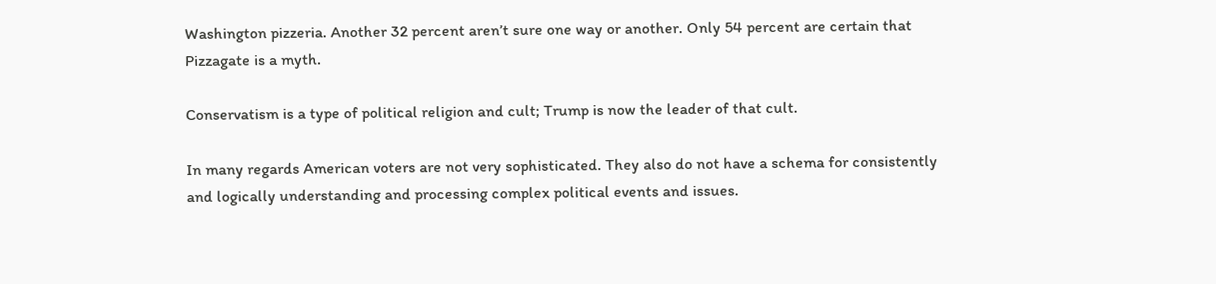Washington pizzeria. Another 32 percent aren’t sure one way or another. Only 54 percent are certain that Pizzagate is a myth.

Conservatism is a type of political religion and cult; Trump is now the leader of that cult.

In many regards American voters are not very sophisticated. They also do not have a schema for consistently and logically understanding and processing complex political events and issues.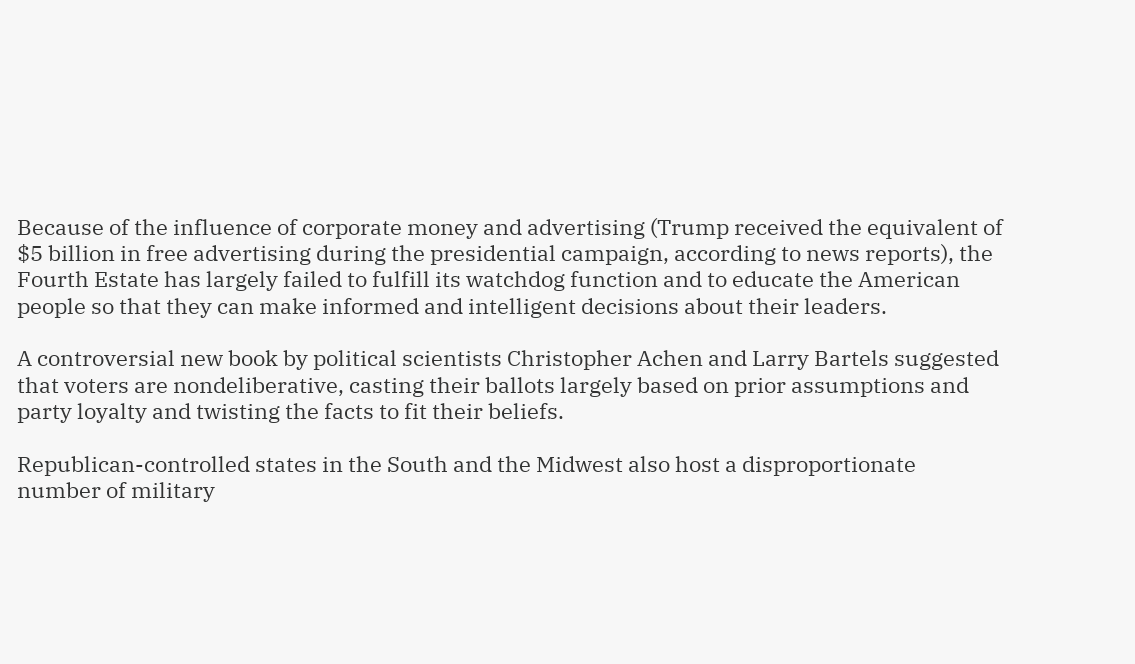Because of the influence of corporate money and advertising (Trump received the equivalent of $5 billion in free advertising during the presidential campaign, according to news reports), the Fourth Estate has largely failed to fulfill its watchdog function and to educate the American people so that they can make informed and intelligent decisions about their leaders.

A controversial new book by political scientists Christopher Achen and Larry Bartels suggested that voters are nondeliberative, casting their ballots largely based on prior assumptions and party loyalty and twisting the facts to fit their beliefs.

Republican-controlled states in the South and the Midwest also host a disproportionate number of military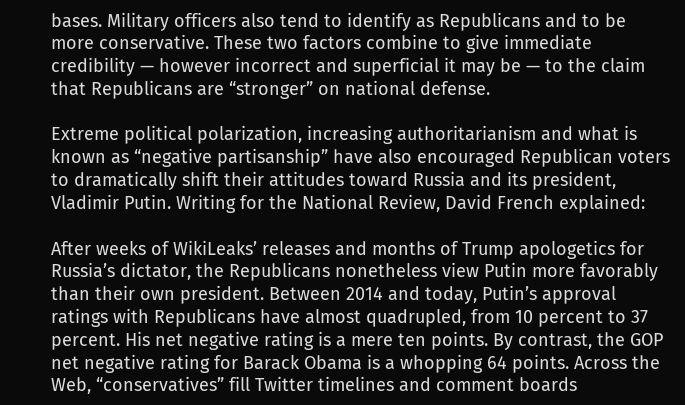bases. Military officers also tend to identify as Republicans and to be more conservative. These two factors combine to give immediate credibility — however incorrect and superficial it may be — to the claim that Republicans are “stronger” on national defense.

Extreme political polarization, increasing authoritarianism and what is known as “negative partisanship” have also encouraged Republican voters to dramatically shift their attitudes toward Russia and its president, Vladimir Putin. Writing for the National Review, David French explained:

After weeks of WikiLeaks’ releases and months of Trump apologetics for Russia’s dictator, the Republicans nonetheless view Putin more favorably than their own president. Between 2014 and today, Putin’s approval ratings with Republicans have almost quadrupled, from 10 percent to 37 percent. His net negative rating is a mere ten points. By contrast, the GOP net negative rating for Barack Obama is a whopping 64 points. Across the Web, “conservatives” fill Twitter timelines and comment boards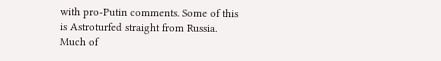with pro-Putin comments. Some of this is Astroturfed straight from Russia. Much of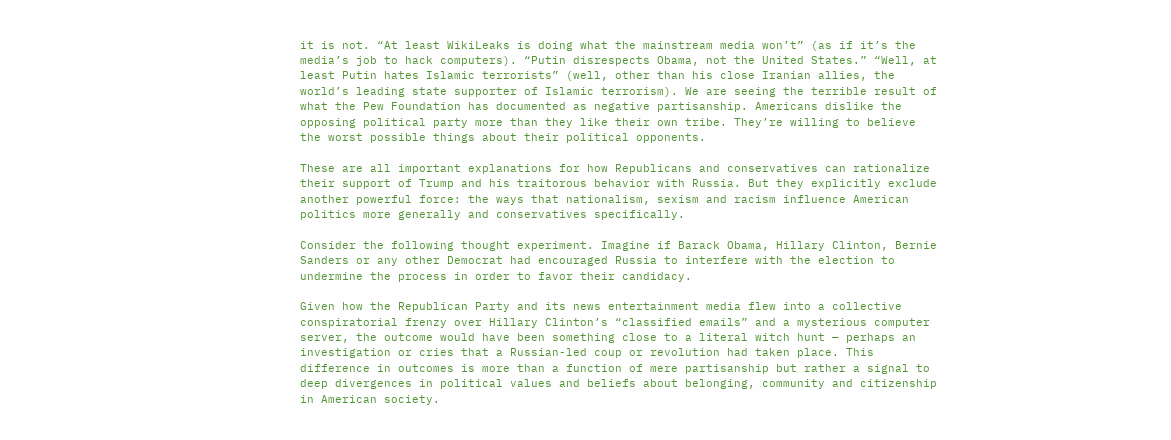it is not. “At least WikiLeaks is doing what the mainstream media won’t” (as if it’s the media’s job to hack computers). “Putin disrespects Obama, not the United States.” “Well, at least Putin hates Islamic terrorists” (well, other than his close Iranian allies, the world’s leading state supporter of Islamic terrorism). We are seeing the terrible result of what the Pew Foundation has documented as negative partisanship. Americans dislike the opposing political party more than they like their own tribe. They’re willing to believe the worst possible things about their political opponents.

These are all important explanations for how Republicans and conservatives can rationalize their support of Trump and his traitorous behavior with Russia. But they explicitly exclude another powerful force: the ways that nationalism, sexism and racism influence American politics more generally and conservatives specifically.

Consider the following thought experiment. Imagine if Barack Obama, Hillary Clinton, Bernie Sanders or any other Democrat had encouraged Russia to interfere with the election to undermine the process in order to favor their candidacy.

Given how the Republican Party and its news entertainment media flew into a collective conspiratorial frenzy over Hillary Clinton’s “classified emails” and a mysterious computer server, the outcome would have been something close to a literal witch hunt — perhaps an investigation or cries that a Russian-led coup or revolution had taken place. This difference in outcomes is more than a function of mere partisanship but rather a signal to deep divergences in political values and beliefs about belonging, community and citizenship in American society.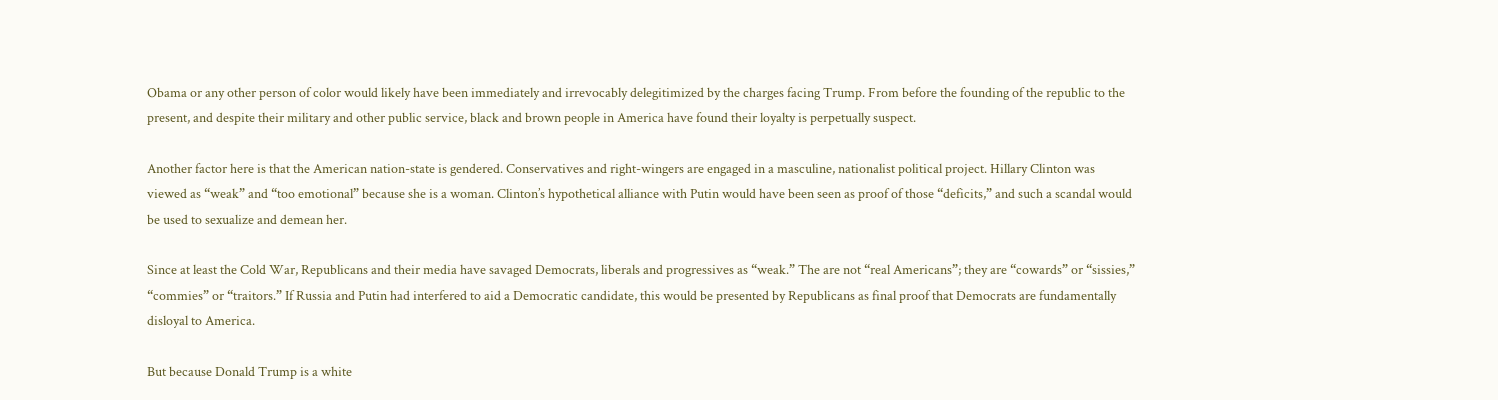Obama or any other person of color would likely have been immediately and irrevocably delegitimized by the charges facing Trump. From before the founding of the republic to the present, and despite their military and other public service, black and brown people in America have found their loyalty is perpetually suspect.

Another factor here is that the American nation-state is gendered. Conservatives and right-wingers are engaged in a masculine, nationalist political project. Hillary Clinton was viewed as “weak” and “too emotional” because she is a woman. Clinton’s hypothetical alliance with Putin would have been seen as proof of those “deficits,” and such a scandal would be used to sexualize and demean her.

Since at least the Cold War, Republicans and their media have savaged Democrats, liberals and progressives as “weak.” The are not “real Americans”; they are “cowards” or “sissies,” “commies” or “traitors.” If Russia and Putin had interfered to aid a Democratic candidate, this would be presented by Republicans as final proof that Democrats are fundamentally disloyal to America.

But because Donald Trump is a white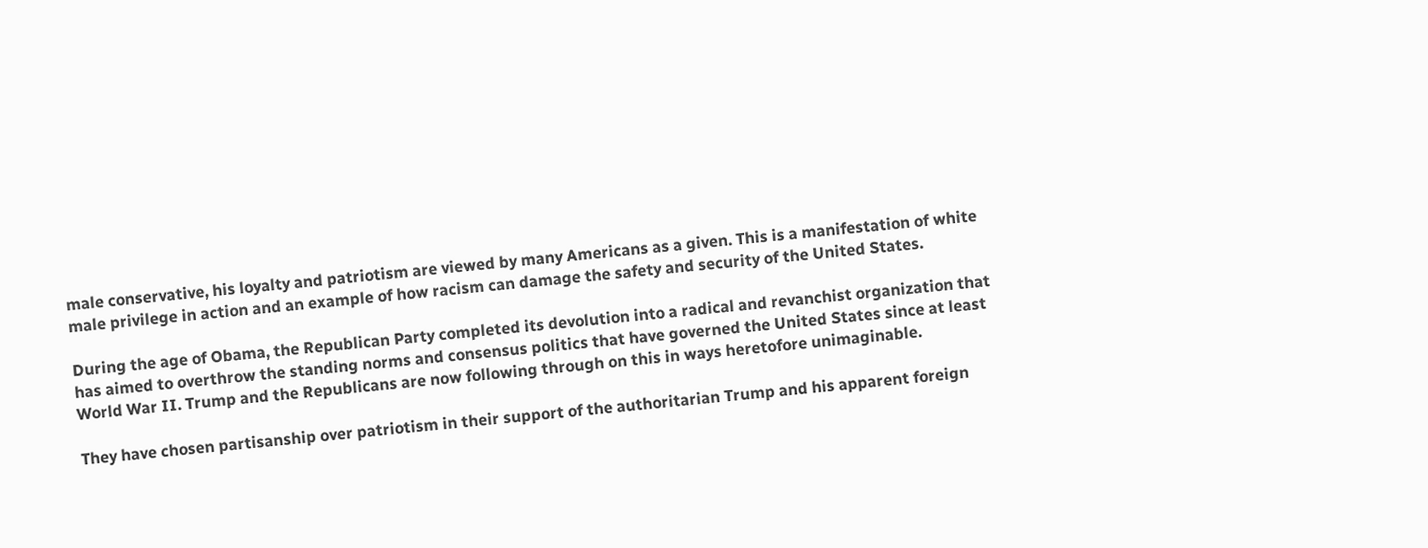male conservative, his loyalty and patriotism are viewed by many Americans as a given. This is a manifestation of white male privilege in action and an example of how racism can damage the safety and security of the United States.

During the age of Obama, the Republican Party completed its devolution into a radical and revanchist organization that has aimed to overthrow the standing norms and consensus politics that have governed the United States since at least World War II. Trump and the Republicans are now following through on this in ways heretofore unimaginable.

They have chosen partisanship over patriotism in their support of the authoritarian Trump and his apparent foreign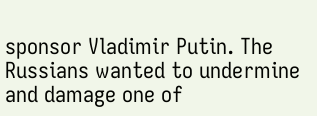sponsor Vladimir Putin. The Russians wanted to undermine and damage one of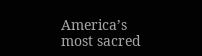America’s most sacred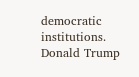democratic institutions. Donald Trump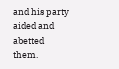and his party aided and abetted them.